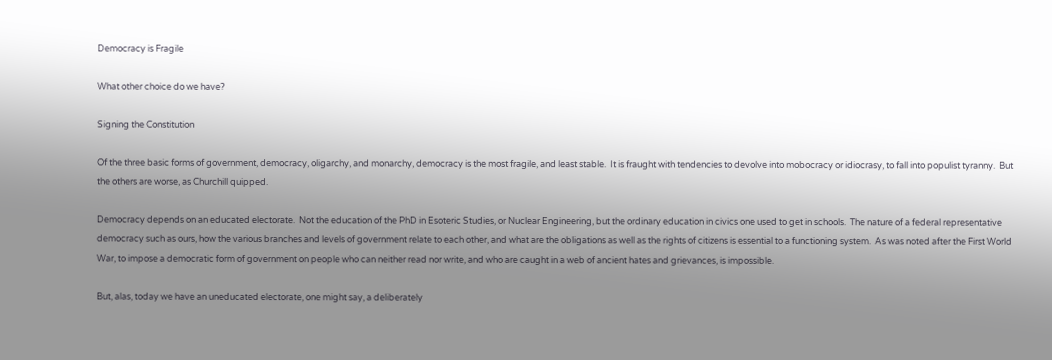Democracy is Fragile

What other choice do we have?

Signing the Constitution

Of the three basic forms of government, democracy, oligarchy, and monarchy, democracy is the most fragile, and least stable.  It is fraught with tendencies to devolve into mobocracy or idiocrasy, to fall into populist tyranny.  But the others are worse, as Churchill quipped.

Democracy depends on an educated electorate.  Not the education of the PhD in Esoteric Studies, or Nuclear Engineering, but the ordinary education in civics one used to get in schools.  The nature of a federal representative democracy such as ours, how the various branches and levels of government relate to each other, and what are the obligations as well as the rights of citizens is essential to a functioning system.  As was noted after the First World War, to impose a democratic form of government on people who can neither read nor write, and who are caught in a web of ancient hates and grievances, is impossible.

But, alas, today we have an uneducated electorate, one might say, a deliberately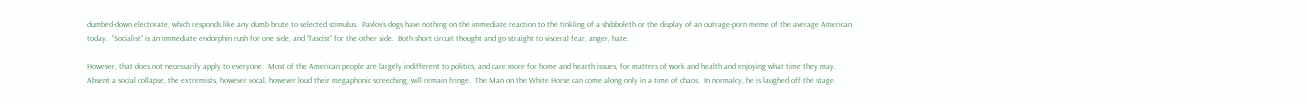dumbed-down electorate, which responds like any dumb brute to selected stimulus.  Pavlov’s dogs have nothing on the immediate reaction to the tinkling of a shibboleth or the display of an outrage-porn meme of the average American today.  “Socialist” is an immediate endorphin rush for one side, and “fascist” for the other side.  Both short circuit thought and go straight to visceral fear, anger, hate.

However, that does not necessarily apply to everyone.  Most of the American people are largely indifferent to politics, and care more for home and hearth issues, for matters of work and health and enjoying what time they may. Absent a social collapse, the extremists, however vocal, however loud their megaphonic screeching, will remain fringe.  The Man on the White Horse can come along only in a time of chaos.  In normalcy, he is laughed off the stage.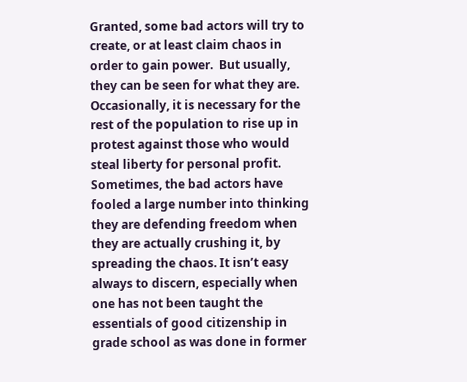Granted, some bad actors will try to create, or at least claim chaos in order to gain power.  But usually, they can be seen for what they are.  Occasionally, it is necessary for the rest of the population to rise up in protest against those who would steal liberty for personal profit.  Sometimes, the bad actors have fooled a large number into thinking they are defending freedom when they are actually crushing it, by spreading the chaos. It isn’t easy always to discern, especially when one has not been taught the essentials of good citizenship in grade school as was done in former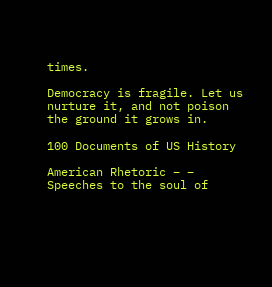times.

Democracy is fragile. Let us nurture it, and not poison the ground it grows in.

100 Documents of US History

American Rhetoric – – Speeches to the soul of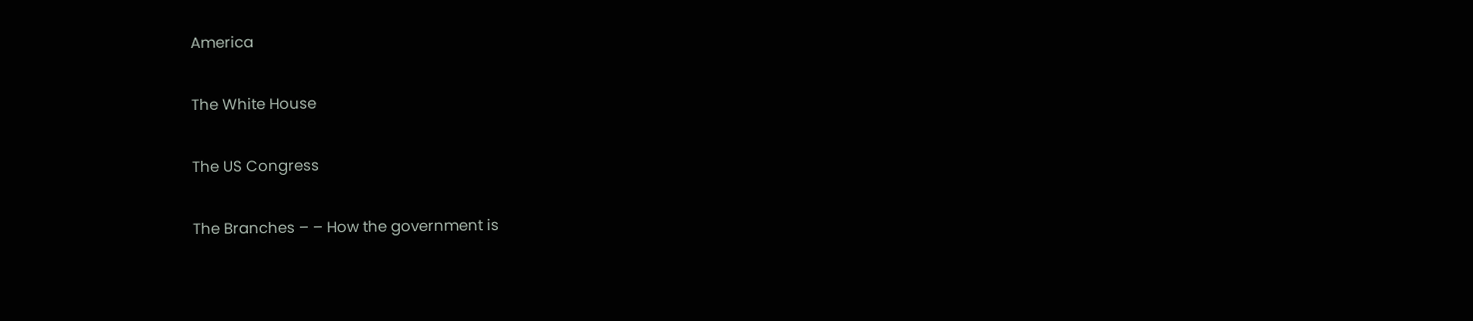America

The White House

The US Congress

The Branches – – How the government is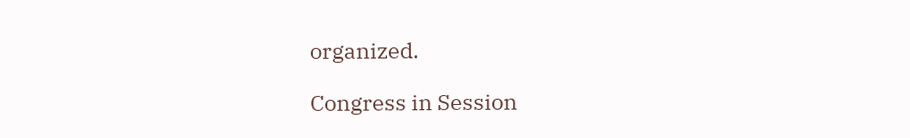organized.

Congress in Session